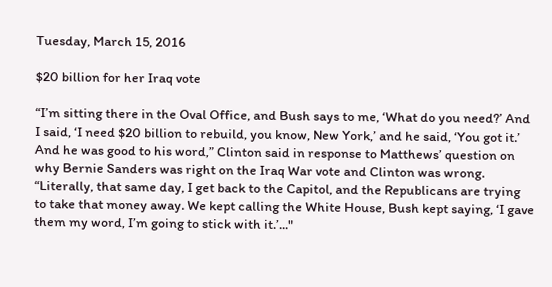Tuesday, March 15, 2016

$20 billion for her Iraq vote

“I’m sitting there in the Oval Office, and Bush says to me, ‘What do you need?’ And I said, ‘I need $20 billion to rebuild, you know, New York,’ and he said, ‘You got it.’ And he was good to his word,” Clinton said in response to Matthews’ question on why Bernie Sanders was right on the Iraq War vote and Clinton was wrong.
“Literally, that same day, I get back to the Capitol, and the Republicans are trying to take that money away. We kept calling the White House, Bush kept saying, ‘I gave them my word, I’m going to stick with it.’..."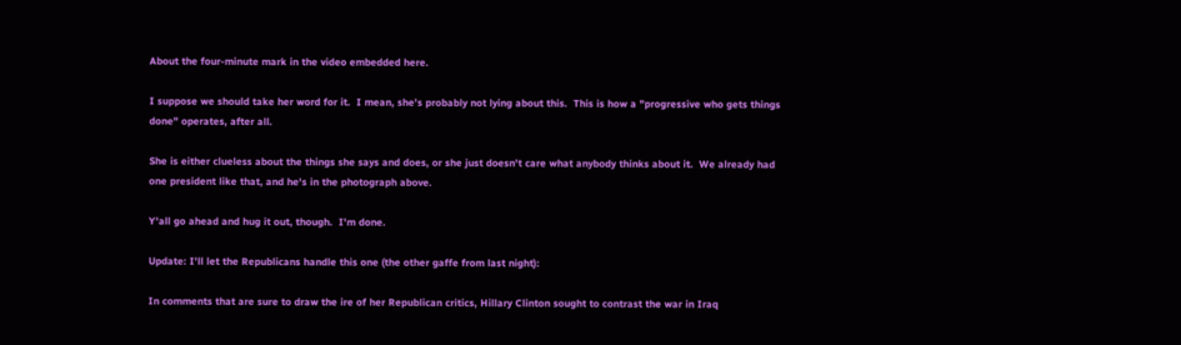About the four-minute mark in the video embedded here.

I suppose we should take her word for it.  I mean, she's probably not lying about this.  This is how a "progressive who gets things done" operates, after all.

She is either clueless about the things she says and does, or she just doesn't care what anybody thinks about it.  We already had one president like that, and he's in the photograph above.

Y'all go ahead and hug it out, though.  I'm done.

Update: I'll let the Republicans handle this one (the other gaffe from last night):

In comments that are sure to draw the ire of her Republican critics, Hillary Clinton sought to contrast the war in Iraq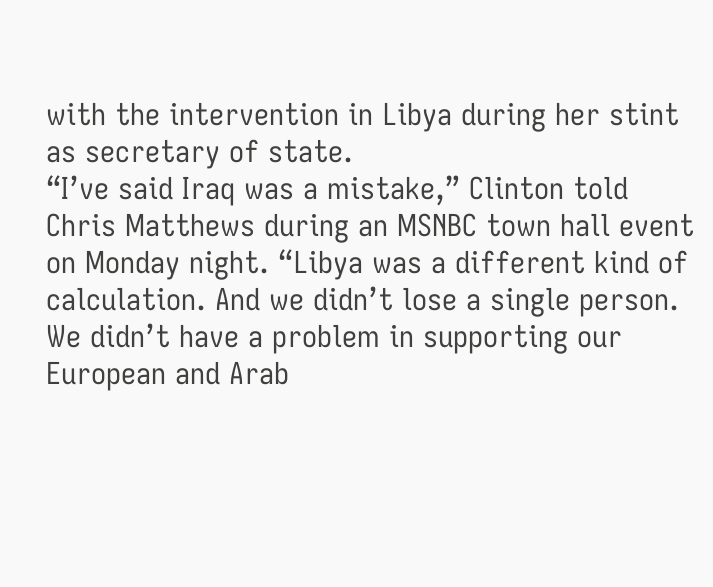with the intervention in Libya during her stint as secretary of state.
“I’ve said Iraq was a mistake,” Clinton told Chris Matthews during an MSNBC town hall event on Monday night. “Libya was a different kind of calculation. And we didn’t lose a single person. We didn’t have a problem in supporting our European and Arab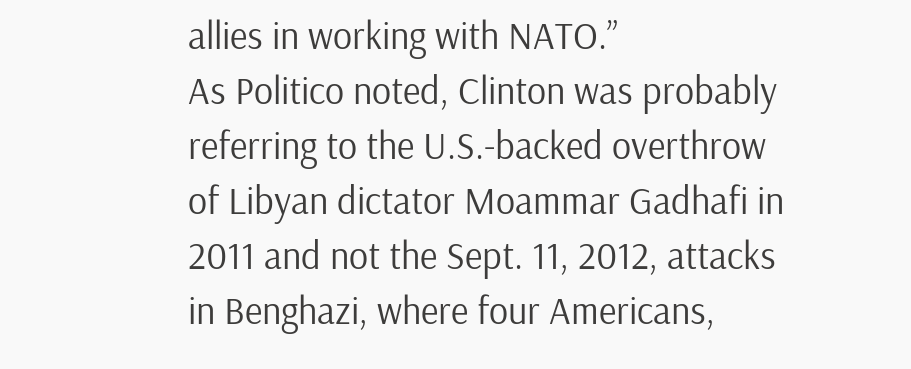allies in working with NATO.”
As Politico noted, Clinton was probably referring to the U.S.-backed overthrow of Libyan dictator Moammar Gadhafi in 2011 and not the Sept. 11, 2012, attacks in Benghazi, where four Americans,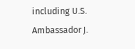including U.S. Ambassador J.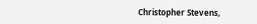Christopher Stevens,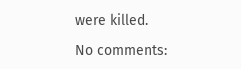were killed.

No comments: